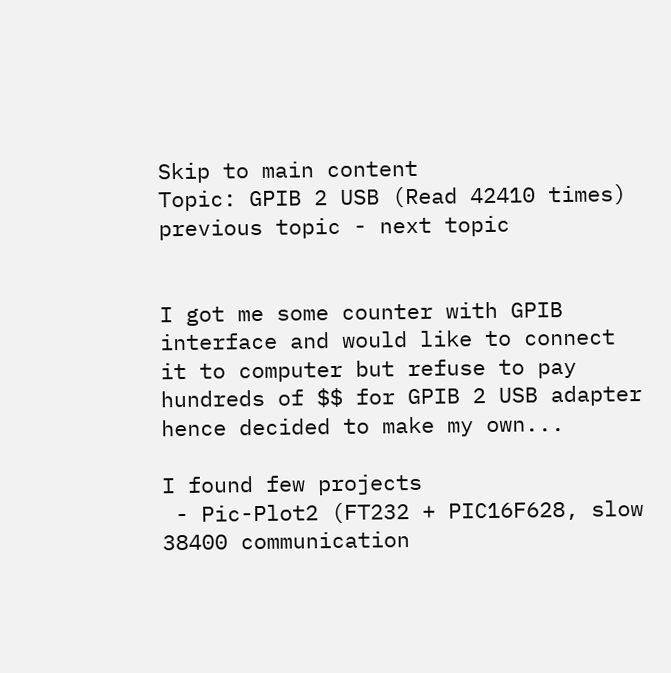Skip to main content
Topic: GPIB 2 USB (Read 42410 times) previous topic - next topic


I got me some counter with GPIB interface and would like to connect it to computer but refuse to pay hundreds of $$ for GPIB 2 USB adapter hence decided to make my own...

I found few projects
 - Pic-Plot2 (FT232 + PIC16F628, slow 38400 communication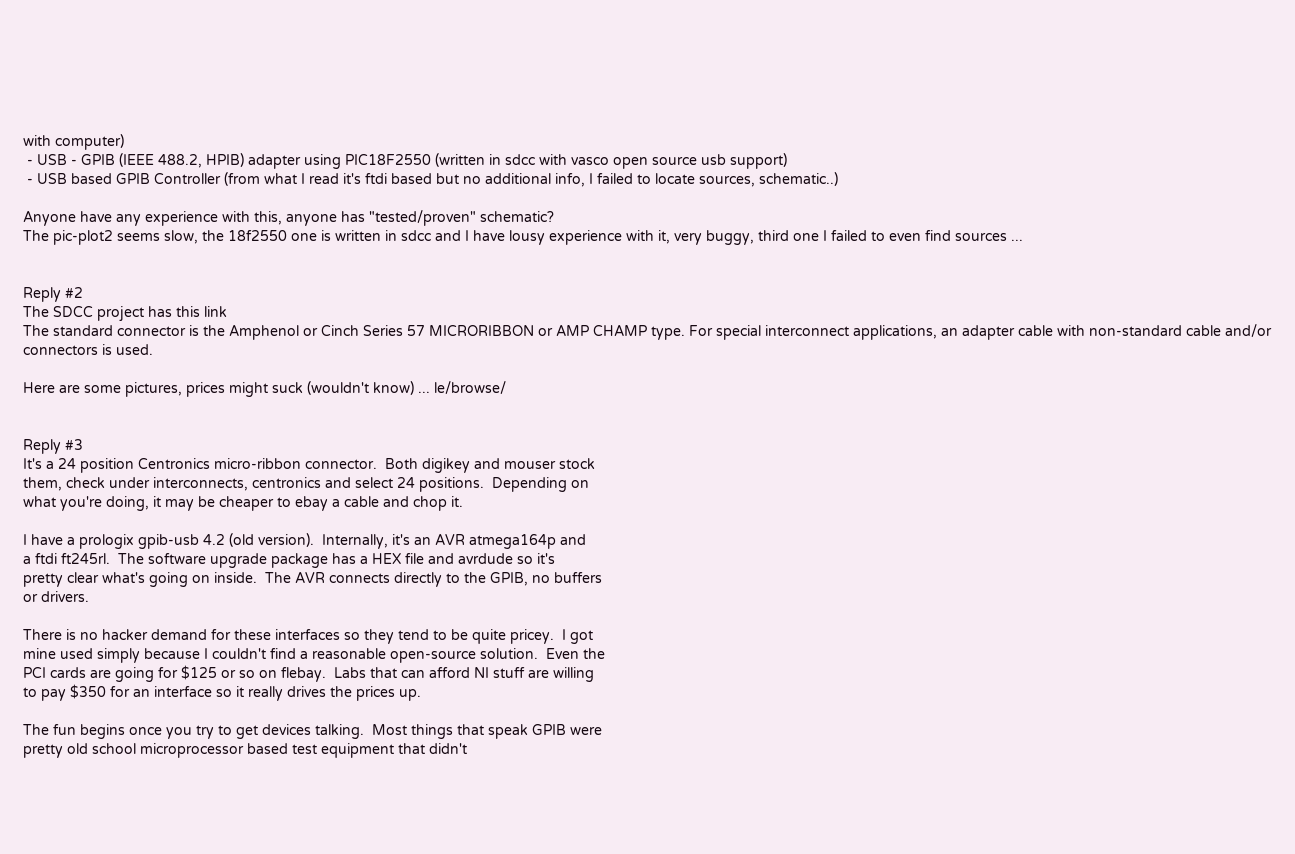with computer)
 - USB - GPIB (IEEE 488.2, HPIB) adapter using PIC18F2550 (written in sdcc with vasco open source usb support)
 - USB based GPIB Controller (from what I read it's ftdi based but no additional info, I failed to locate sources, schematic..)

Anyone have any experience with this, anyone has "tested/proven" schematic?
The pic-plot2 seems slow, the 18f2550 one is written in sdcc and I have lousy experience with it, very buggy, third one I failed to even find sources ...


Reply #2
The SDCC project has this link
The standard connector is the Amphenol or Cinch Series 57 MICRORIBBON or AMP CHAMP type. For special interconnect applications, an adapter cable with non-standard cable and/or connectors is used.

Here are some pictures, prices might suck (wouldn't know) ... le/browse/


Reply #3
It's a 24 position Centronics micro-ribbon connector.  Both digikey and mouser stock
them, check under interconnects, centronics and select 24 positions.  Depending on
what you're doing, it may be cheaper to ebay a cable and chop it.

I have a prologix gpib-usb 4.2 (old version).  Internally, it's an AVR atmega164p and
a ftdi ft245rl.  The software upgrade package has a HEX file and avrdude so it's
pretty clear what's going on inside.  The AVR connects directly to the GPIB, no buffers
or drivers.

There is no hacker demand for these interfaces so they tend to be quite pricey.  I got
mine used simply because I couldn't find a reasonable open-source solution.  Even the
PCI cards are going for $125 or so on flebay.  Labs that can afford NI stuff are willing
to pay $350 for an interface so it really drives the prices up.

The fun begins once you try to get devices talking.  Most things that speak GPIB were
pretty old school microprocessor based test equipment that didn't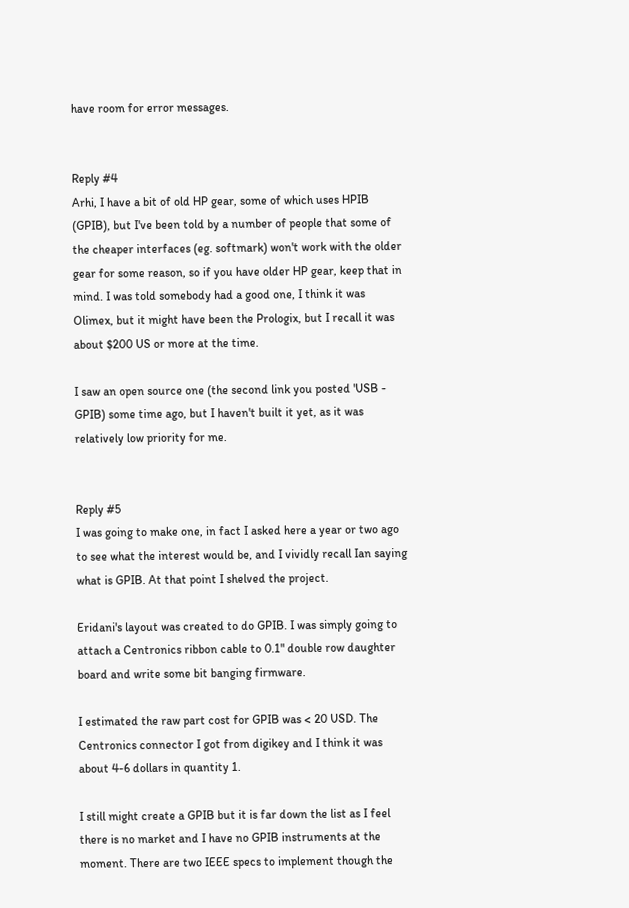have room for error messages.


Reply #4
Arhi, I have a bit of old HP gear, some of which uses HPIB (GPIB), but I've been told by a number of people that some of the cheaper interfaces (eg. softmark) won't work with the older gear for some reason, so if you have older HP gear, keep that in mind. I was told somebody had a good one, I think it was Olimex, but it might have been the Prologix, but I recall it was about $200 US or more at the time.

I saw an open source one (the second link you posted 'USB - GPIB) some time ago, but I haven't built it yet, as it was relatively low priority for me.


Reply #5
I was going to make one, in fact I asked here a year or two ago to see what the interest would be, and I vividly recall Ian saying what is GPIB. At that point I shelved the project.

Eridani's layout was created to do GPIB. I was simply going to attach a Centronics ribbon cable to 0.1" double row daughter board and write some bit banging firmware.

I estimated the raw part cost for GPIB was < 20 USD. The Centronics connector I got from digikey and I think it was about 4-6 dollars in quantity 1.

I still might create a GPIB but it is far down the list as I feel there is no market and I have no GPIB instruments at the moment. There are two IEEE specs to implement though the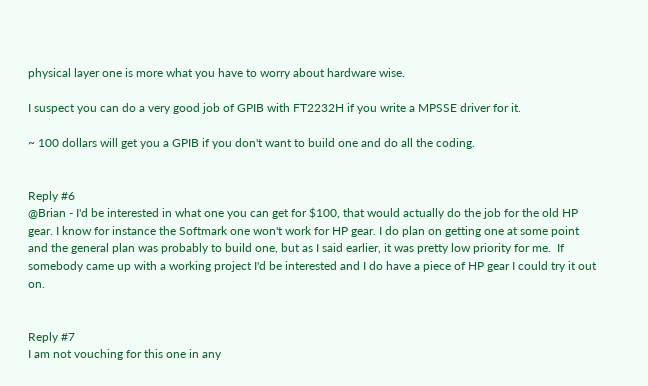physical layer one is more what you have to worry about hardware wise.

I suspect you can do a very good job of GPIB with FT2232H if you write a MPSSE driver for it.

~ 100 dollars will get you a GPIB if you don't want to build one and do all the coding.


Reply #6
@Brian - I'd be interested in what one you can get for $100, that would actually do the job for the old HP gear. I know for instance the Softmark one won't work for HP gear. I do plan on getting one at some point and the general plan was probably to build one, but as I said earlier, it was pretty low priority for me.  If somebody came up with a working project I'd be interested and I do have a piece of HP gear I could try it out on.


Reply #7
I am not vouching for this one in any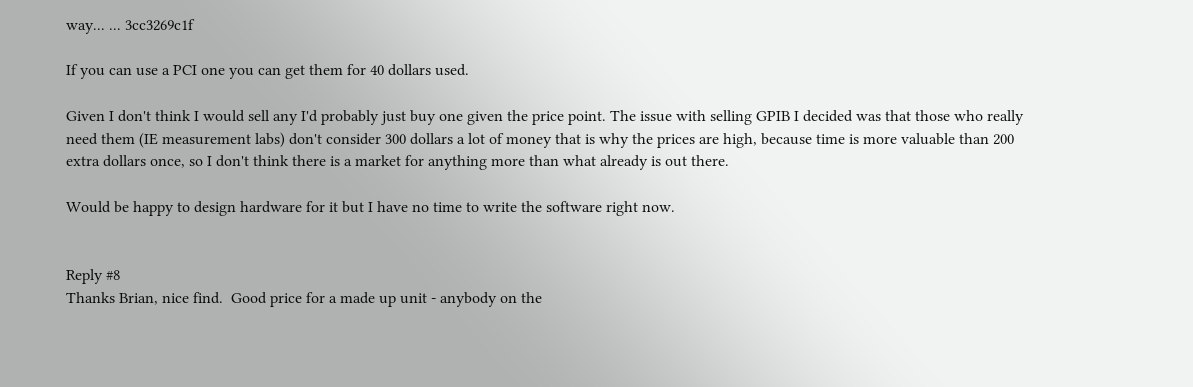way... ... 3cc3269c1f

If you can use a PCI one you can get them for 40 dollars used.

Given I don't think I would sell any I'd probably just buy one given the price point. The issue with selling GPIB I decided was that those who really need them (IE measurement labs) don't consider 300 dollars a lot of money that is why the prices are high, because time is more valuable than 200 extra dollars once, so I don't think there is a market for anything more than what already is out there.

Would be happy to design hardware for it but I have no time to write the software right now.


Reply #8
Thanks Brian, nice find.  Good price for a made up unit - anybody on the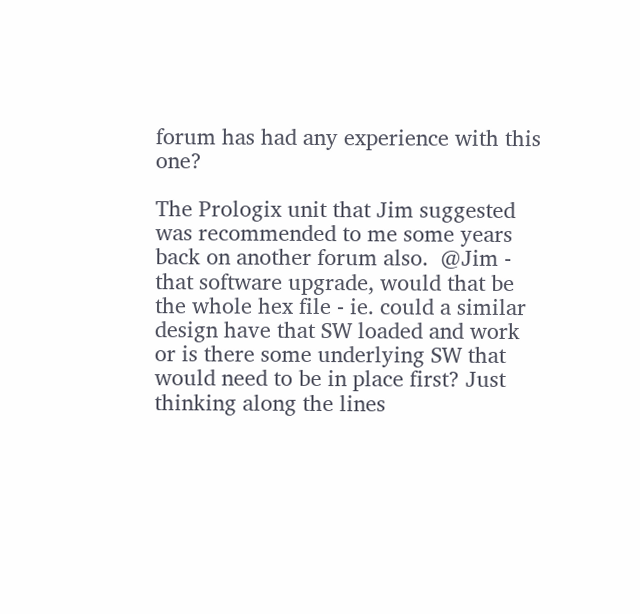forum has had any experience with this one?

The Prologix unit that Jim suggested was recommended to me some years back on another forum also.  @Jim - that software upgrade, would that be the whole hex file - ie. could a similar design have that SW loaded and work or is there some underlying SW that would need to be in place first? Just thinking along the lines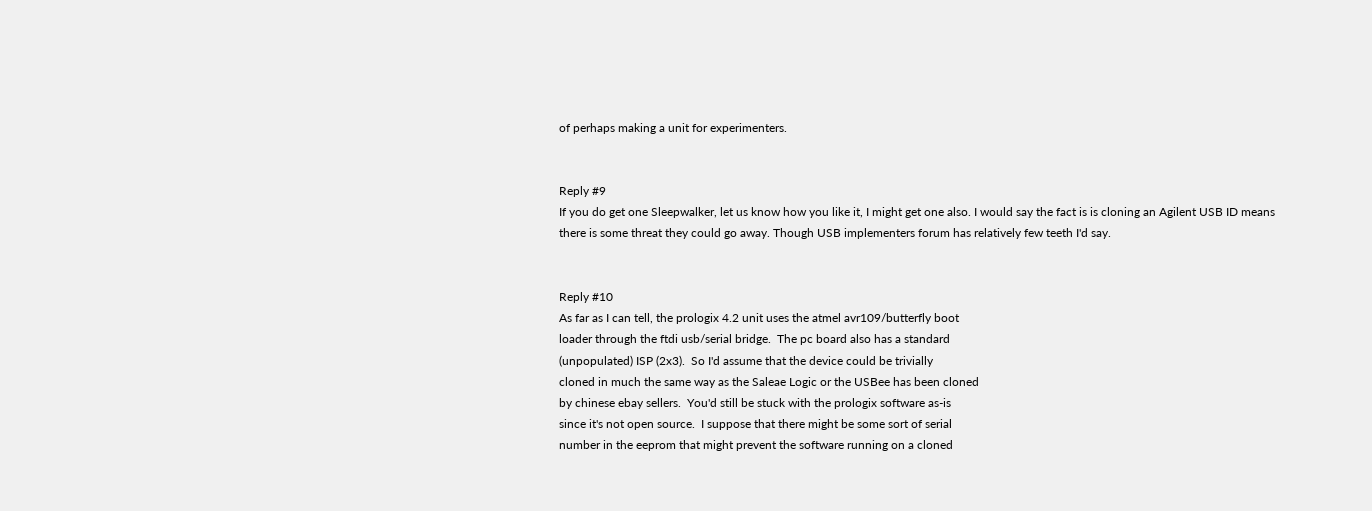of perhaps making a unit for experimenters.


Reply #9
If you do get one Sleepwalker, let us know how you like it, I might get one also. I would say the fact is is cloning an Agilent USB ID means there is some threat they could go away. Though USB implementers forum has relatively few teeth I'd say.


Reply #10
As far as I can tell, the prologix 4.2 unit uses the atmel avr109/butterfly boot
loader through the ftdi usb/serial bridge.  The pc board also has a standard
(unpopulated) ISP (2x3).  So I'd assume that the device could be trivially
cloned in much the same way as the Saleae Logic or the USBee has been cloned
by chinese ebay sellers.  You'd still be stuck with the prologix software as-is
since it's not open source.  I suppose that there might be some sort of serial
number in the eeprom that might prevent the software running on a cloned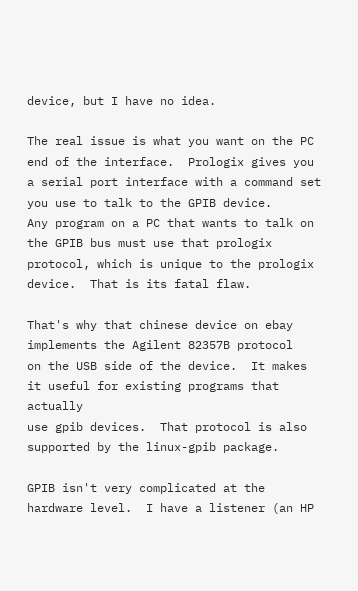device, but I have no idea.

The real issue is what you want on the PC end of the interface.  Prologix gives you
a serial port interface with a command set you use to talk to the GPIB device.
Any program on a PC that wants to talk on the GPIB bus must use that prologix
protocol, which is unique to the prologix device.  That is its fatal flaw.

That's why that chinese device on ebay implements the Agilent 82357B protocol
on the USB side of the device.  It makes it useful for existing programs that actually
use gpib devices.  That protocol is also supported by the linux-gpib package.

GPIB isn't very complicated at the hardware level.  I have a listener (an HP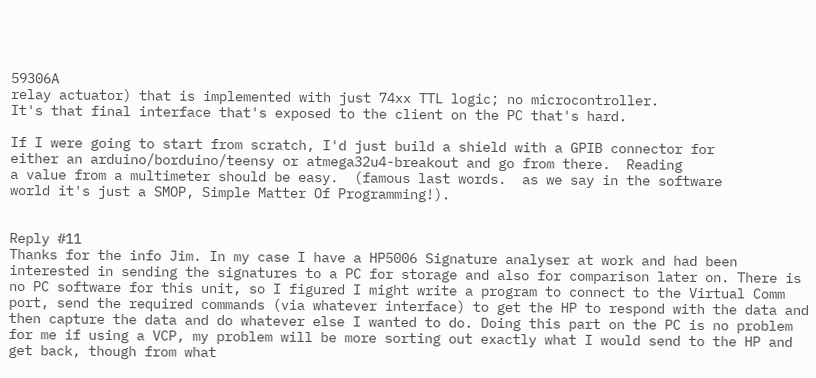59306A
relay actuator) that is implemented with just 74xx TTL logic; no microcontroller.
It's that final interface that's exposed to the client on the PC that's hard.

If I were going to start from scratch, I'd just build a shield with a GPIB connector for
either an arduino/borduino/teensy or atmega32u4-breakout and go from there.  Reading
a value from a multimeter should be easy.  (famous last words.  as we say in the software
world it's just a SMOP, Simple Matter Of Programming!).


Reply #11
Thanks for the info Jim. In my case I have a HP5006 Signature analyser at work and had been interested in sending the signatures to a PC for storage and also for comparison later on. There is no PC software for this unit, so I figured I might write a program to connect to the Virtual Comm port, send the required commands (via whatever interface) to get the HP to respond with the data and then capture the data and do whatever else I wanted to do. Doing this part on the PC is no problem for me if using a VCP, my problem will be more sorting out exactly what I would send to the HP and get back, though from what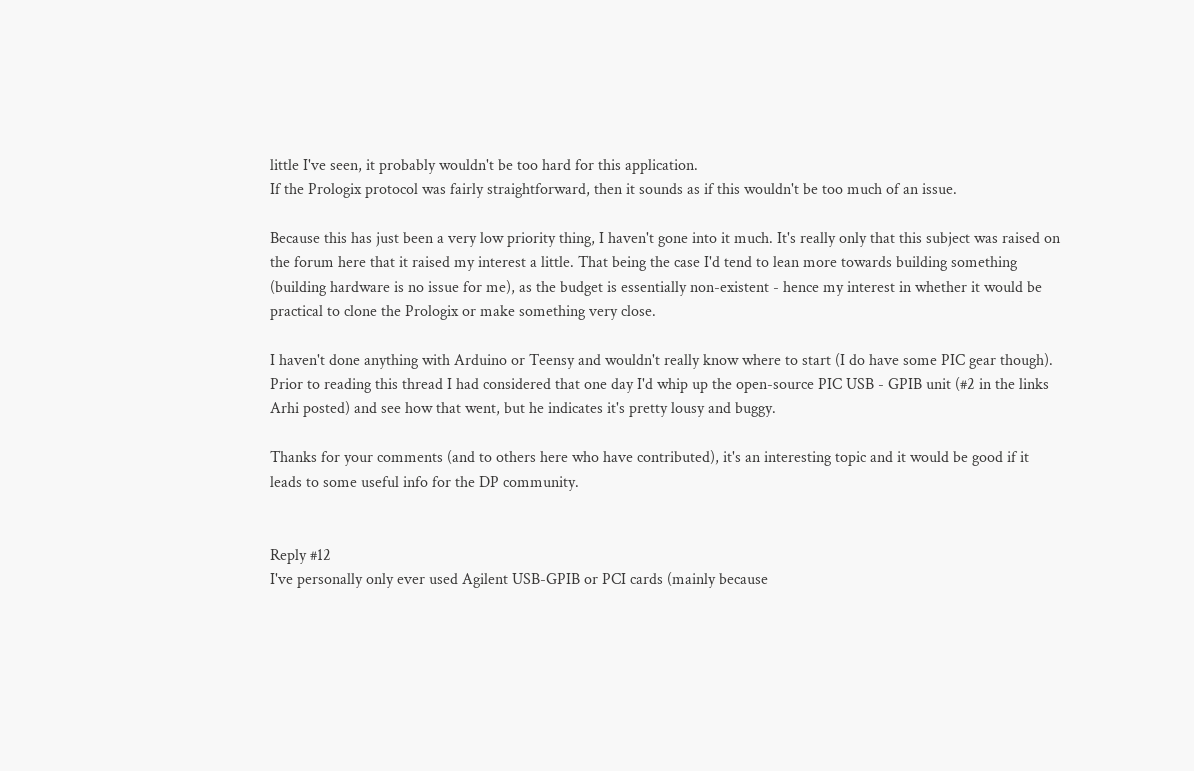little I've seen, it probably wouldn't be too hard for this application.
If the Prologix protocol was fairly straightforward, then it sounds as if this wouldn't be too much of an issue.

Because this has just been a very low priority thing, I haven't gone into it much. It's really only that this subject was raised on the forum here that it raised my interest a little. That being the case I'd tend to lean more towards building something (building hardware is no issue for me), as the budget is essentially non-existent - hence my interest in whether it would be practical to clone the Prologix or make something very close.

I haven't done anything with Arduino or Teensy and wouldn't really know where to start (I do have some PIC gear though). Prior to reading this thread I had considered that one day I'd whip up the open-source PIC USB - GPIB unit (#2 in the links Arhi posted) and see how that went, but he indicates it's pretty lousy and buggy.

Thanks for your comments (and to others here who have contributed), it's an interesting topic and it would be good if it leads to some useful info for the DP community.


Reply #12
I've personally only ever used Agilent USB-GPIB or PCI cards (mainly because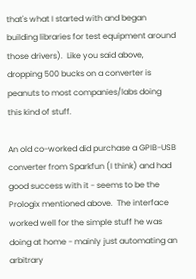that's what I started with and began building libraries for test equipment around those drivers).  Like you said above, dropping 500 bucks on a converter is peanuts to most companies/labs doing this kind of stuff.

An old co-worked did purchase a GPIB-USB converter from Sparkfun (I think) and had good success with it - seems to be the Prologix mentioned above.  The interface worked well for the simple stuff he was doing at home - mainly just automating an arbitrary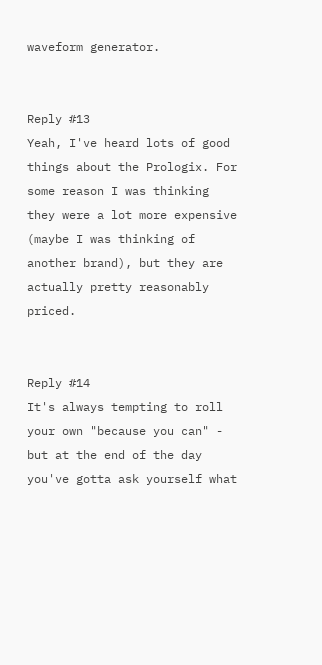waveform generator.


Reply #13
Yeah, I've heard lots of good things about the Prologix. For some reason I was thinking they were a lot more expensive (maybe I was thinking of another brand), but they are actually pretty reasonably priced.


Reply #14
It's always tempting to roll your own "because you can" - but at the end of the day you've gotta ask yourself what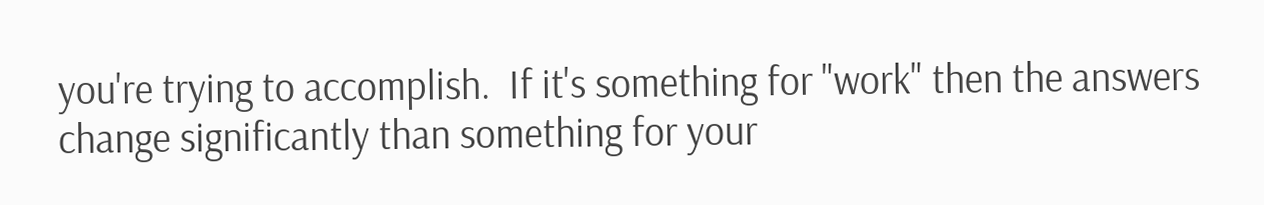you're trying to accomplish.  If it's something for "work" then the answers change significantly than something for your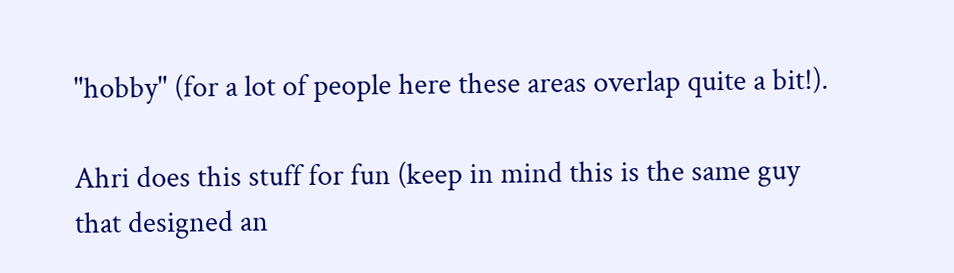"hobby" (for a lot of people here these areas overlap quite a bit!).

Ahri does this stuff for fun (keep in mind this is the same guy that designed an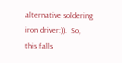alternative soldering iron driver:)).  So, this falls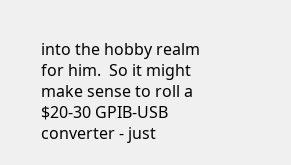into the hobby realm for him.  So it might make sense to roll a $20-30 GPIB-USB converter - just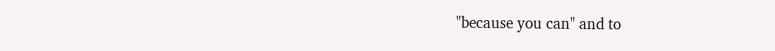"because you can" and to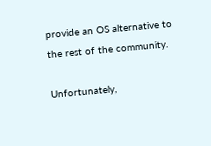provide an OS alternative to the rest of the community.

Unfortunately,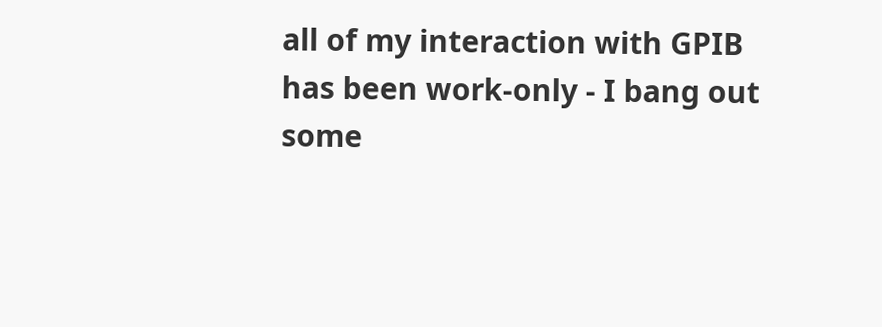all of my interaction with GPIB has been work-only - I bang out some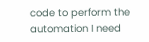code to perform the automation I need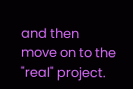and then move on to the "real" project.